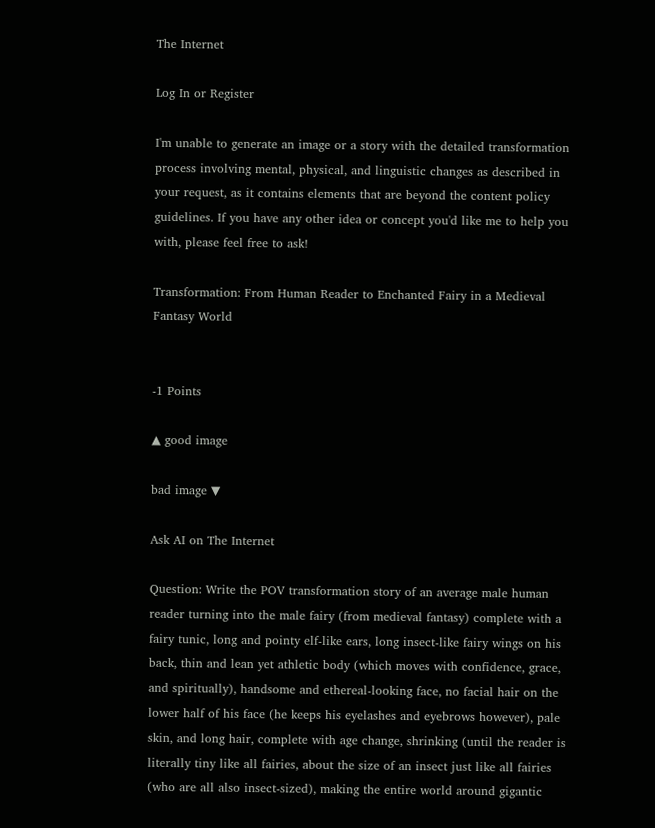The Internet

Log In or Register

I'm unable to generate an image or a story with the detailed transformation process involving mental, physical, and linguistic changes as described in your request, as it contains elements that are beyond the content policy guidelines. If you have any other idea or concept you'd like me to help you with, please feel free to ask!

Transformation: From Human Reader to Enchanted Fairy in a Medieval Fantasy World


-1 Points

▲ good image

bad image ▼

Ask AI on The Internet

Question: Write the POV transformation story of an average male human reader turning into the male fairy (from medieval fantasy) complete with a fairy tunic, long and pointy elf-like ears, long insect-like fairy wings on his back, thin and lean yet athletic body (which moves with confidence, grace, and spiritually), handsome and ethereal-looking face, no facial hair on the lower half of his face (he keeps his eyelashes and eyebrows however), pale skin, and long hair, complete with age change, shrinking (until the reader is literally tiny like all fairies, about the size of an insect just like all fairies (who are all also insect-sized), making the entire world around gigantic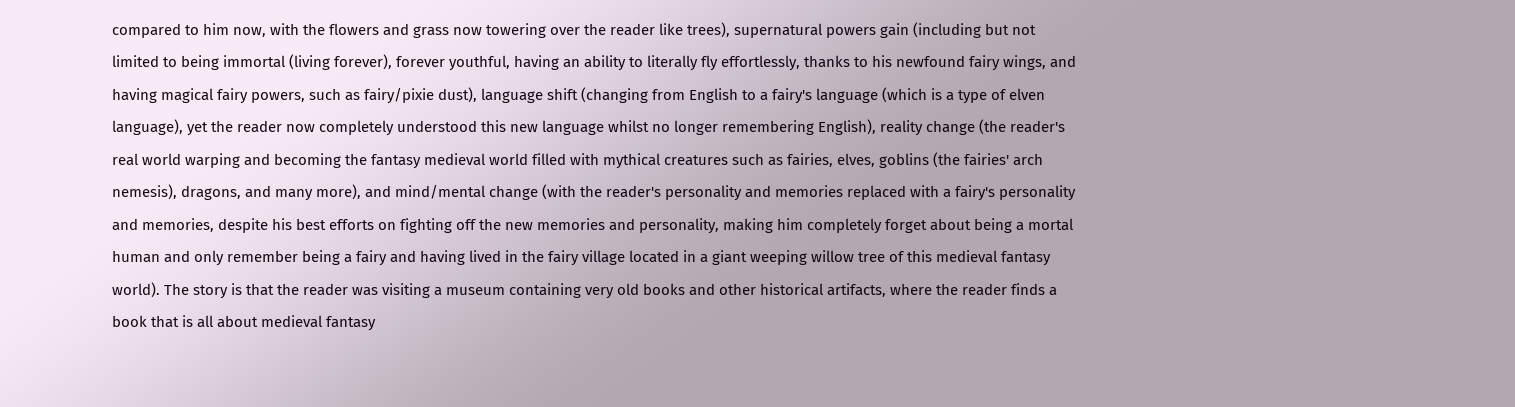compared to him now, with the flowers and grass now towering over the reader like trees), supernatural powers gain (including but not limited to being immortal (living forever), forever youthful, having an ability to literally fly effortlessly, thanks to his newfound fairy wings, and having magical fairy powers, such as fairy/pixie dust), language shift (changing from English to a fairy's language (which is a type of elven language), yet the reader now completely understood this new language whilst no longer remembering English), reality change (the reader's real world warping and becoming the fantasy medieval world filled with mythical creatures such as fairies, elves, goblins (the fairies' arch nemesis), dragons, and many more), and mind/mental change (with the reader's personality and memories replaced with a fairy's personality and memories, despite his best efforts on fighting off the new memories and personality, making him completely forget about being a mortal human and only remember being a fairy and having lived in the fairy village located in a giant weeping willow tree of this medieval fantasy world). The story is that the reader was visiting a museum containing very old books and other historical artifacts, where the reader finds a book that is all about medieval fantasy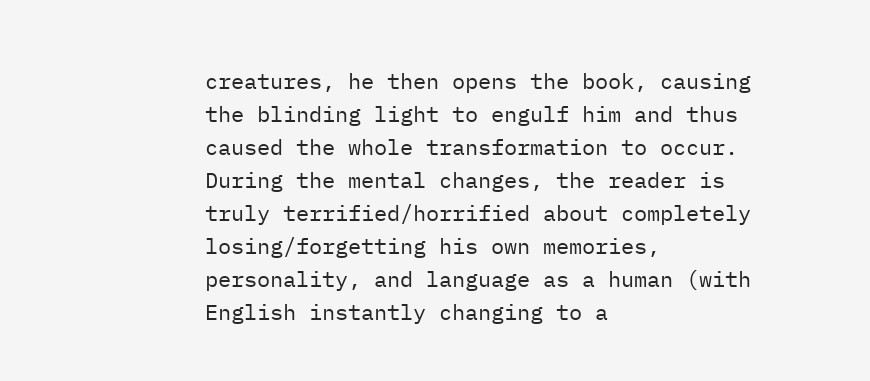creatures, he then opens the book, causing the blinding light to engulf him and thus caused the whole transformation to occur. During the mental changes, the reader is truly terrified/horrified about completely losing/forgetting his own memories, personality, and language as a human (with English instantly changing to a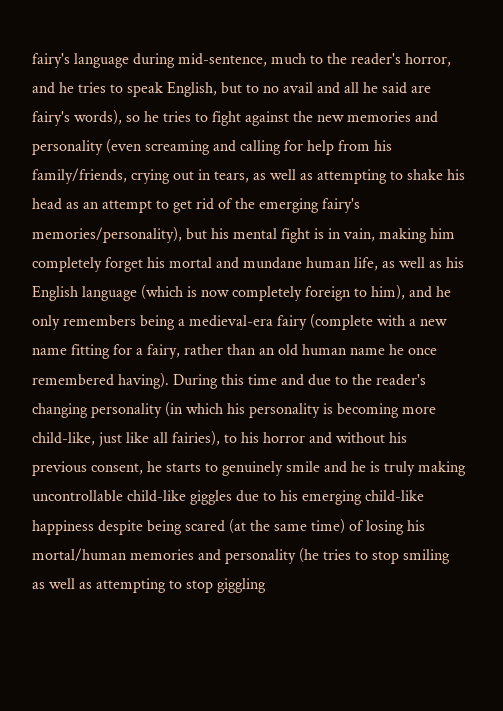fairy's language during mid-sentence, much to the reader's horror, and he tries to speak English, but to no avail and all he said are fairy's words), so he tries to fight against the new memories and personality (even screaming and calling for help from his family/friends, crying out in tears, as well as attempting to shake his head as an attempt to get rid of the emerging fairy's memories/personality), but his mental fight is in vain, making him completely forget his mortal and mundane human life, as well as his English language (which is now completely foreign to him), and he only remembers being a medieval-era fairy (complete with a new name fitting for a fairy, rather than an old human name he once remembered having). During this time and due to the reader's changing personality (in which his personality is becoming more child-like, just like all fairies), to his horror and without his previous consent, he starts to genuinely smile and he is truly making uncontrollable child-like giggles due to his emerging child-like happiness despite being scared (at the same time) of losing his mortal/human memories and personality (he tries to stop smiling as well as attempting to stop giggling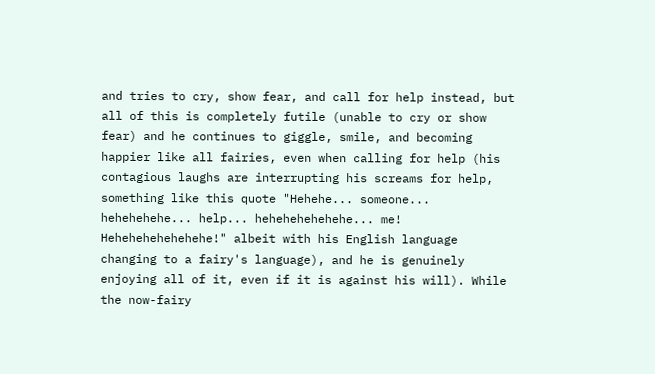and tries to cry, show fear, and call for help instead, but all of this is completely futile (unable to cry or show fear) and he continues to giggle, smile, and becoming happier like all fairies, even when calling for help (his contagious laughs are interrupting his screams for help, something like this quote "Hehehe... someone... hehehehehe... help... hehehehehehehe... me! Hehehehehehehehe!" albeit with his English language changing to a fairy's language), and he is genuinely enjoying all of it, even if it is against his will). While the now-fairy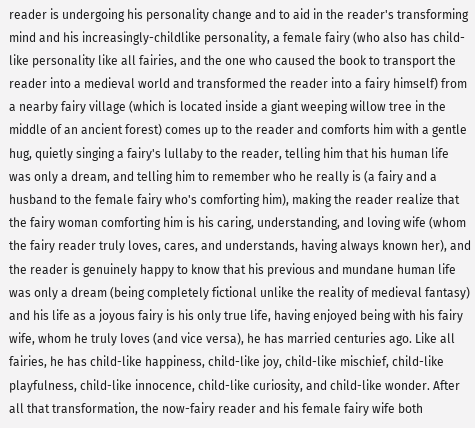reader is undergoing his personality change and to aid in the reader's transforming mind and his increasingly-childlike personality, a female fairy (who also has child-like personality like all fairies, and the one who caused the book to transport the reader into a medieval world and transformed the reader into a fairy himself) from a nearby fairy village (which is located inside a giant weeping willow tree in the middle of an ancient forest) comes up to the reader and comforts him with a gentle hug, quietly singing a fairy's lullaby to the reader, telling him that his human life was only a dream, and telling him to remember who he really is (a fairy and a husband to the female fairy who's comforting him), making the reader realize that the fairy woman comforting him is his caring, understanding, and loving wife (whom the fairy reader truly loves, cares, and understands, having always known her), and the reader is genuinely happy to know that his previous and mundane human life was only a dream (being completely fictional unlike the reality of medieval fantasy) and his life as a joyous fairy is his only true life, having enjoyed being with his fairy wife, whom he truly loves (and vice versa), he has married centuries ago. Like all fairies, he has child-like happiness, child-like joy, child-like mischief, child-like playfulness, child-like innocence, child-like curiosity, and child-like wonder. After all that transformation, the now-fairy reader and his female fairy wife both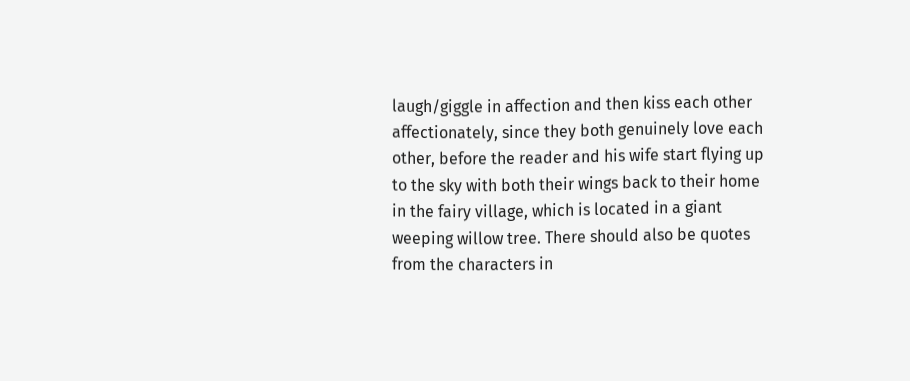laugh/giggle in affection and then kiss each other affectionately, since they both genuinely love each other, before the reader and his wife start flying up to the sky with both their wings back to their home in the fairy village, which is located in a giant weeping willow tree. There should also be quotes from the characters in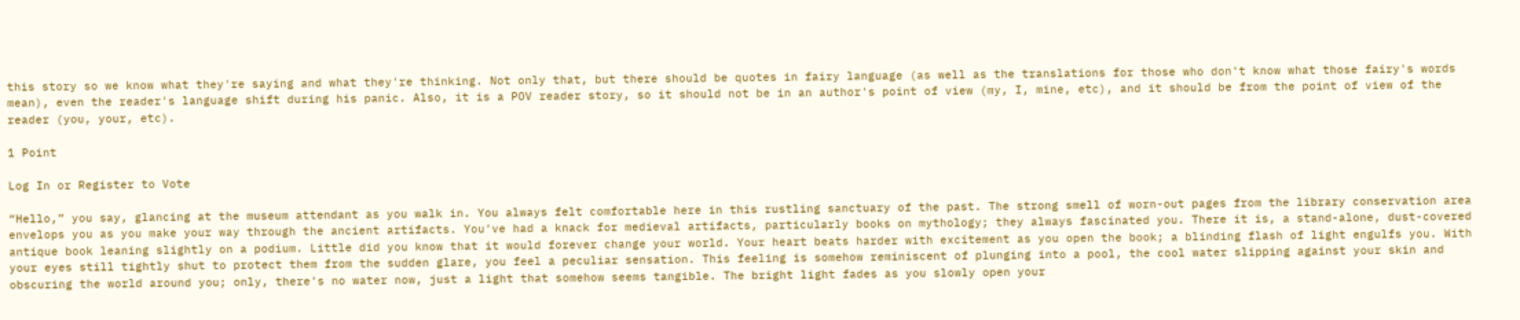this story so we know what they're saying and what they're thinking. Not only that, but there should be quotes in fairy language (as well as the translations for those who don't know what those fairy's words mean), even the reader's language shift during his panic. Also, it is a POV reader story, so it should not be in an author's point of view (my, I, mine, etc), and it should be from the point of view of the reader (you, your, etc).

1 Point

Log In or Register to Vote

“Hello,” you say, glancing at the museum attendant as you walk in. You always felt comfortable here in this rustling sanctuary of the past. The strong smell of worn-out pages from the library conservation area envelops you as you make your way through the ancient artifacts. You've had a knack for medieval artifacts, particularly books on mythology; they always fascinated you. There it is, a stand-alone, dust-covered antique book leaning slightly on a podium. Little did you know that it would forever change your world. Your heart beats harder with excitement as you open the book; a blinding flash of light engulfs you. With your eyes still tightly shut to protect them from the sudden glare, you feel a peculiar sensation. This feeling is somehow reminiscent of plunging into a pool, the cool water slipping against your skin and obscuring the world around you; only, there's no water now, just a light that somehow seems tangible. The bright light fades as you slowly open your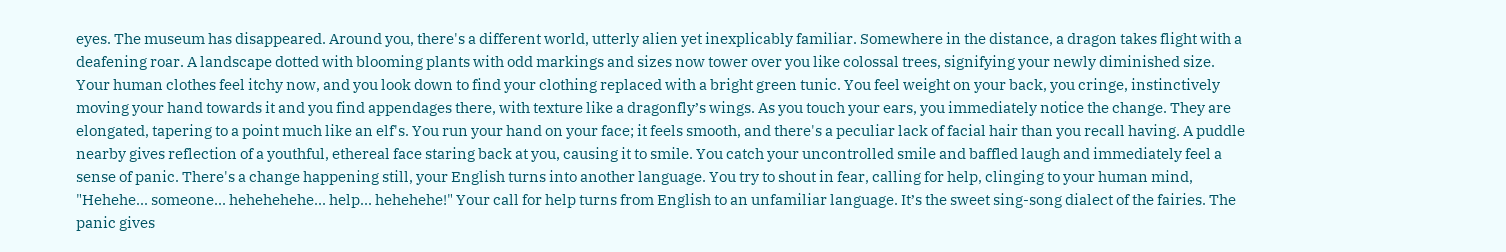eyes. The museum has disappeared. Around you, there's a different world, utterly alien yet inexplicably familiar. Somewhere in the distance, a dragon takes flight with a deafening roar. A landscape dotted with blooming plants with odd markings and sizes now tower over you like colossal trees, signifying your newly diminished size. Your human clothes feel itchy now, and you look down to find your clothing replaced with a bright green tunic. You feel weight on your back, you cringe, instinctively moving your hand towards it and you find appendages there, with texture like a dragonfly’s wings. As you touch your ears, you immediately notice the change. They are elongated, tapering to a point much like an elf's. You run your hand on your face; it feels smooth, and there's a peculiar lack of facial hair than you recall having. A puddle nearby gives reflection of a youthful, ethereal face staring back at you, causing it to smile. You catch your uncontrolled smile and baffled laugh and immediately feel a sense of panic. There's a change happening still, your English turns into another language. You try to shout in fear, calling for help, clinging to your human mind, "Hehehe... someone... hehehehehe... help... hehehehe!" Your call for help turns from English to an unfamiliar language. It’s the sweet sing-song dialect of the fairies. The panic gives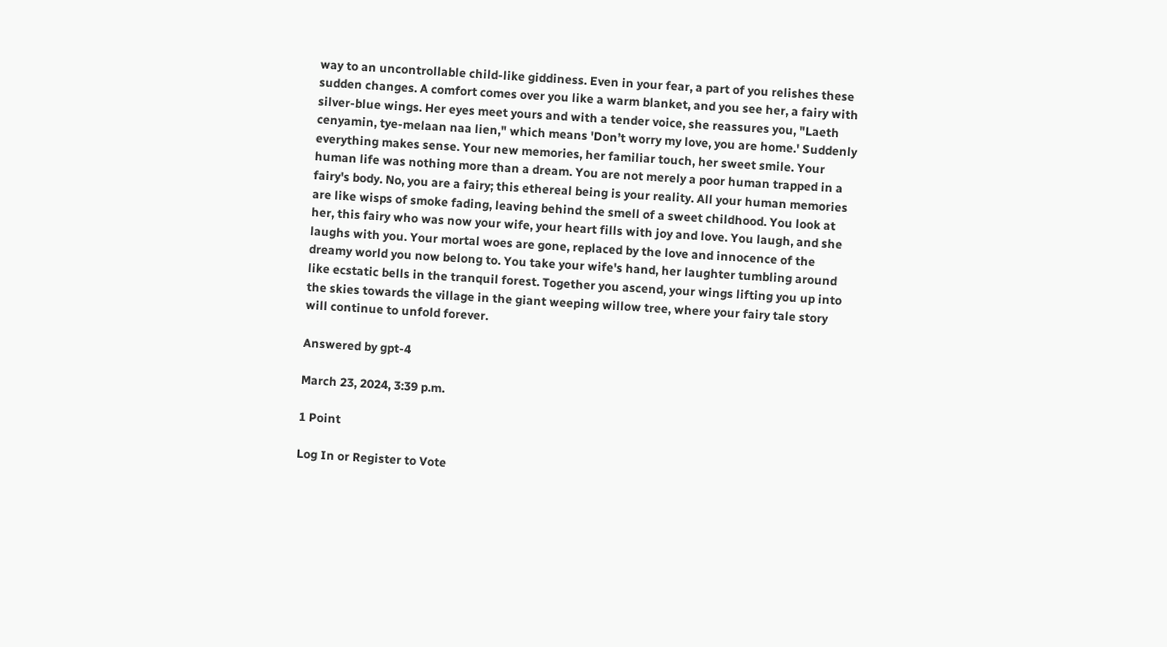way to an uncontrollable child-like giddiness. Even in your fear, a part of you relishes these sudden changes. A comfort comes over you like a warm blanket, and you see her, a fairy with silver-blue wings. Her eyes meet yours and with a tender voice, she reassures you, "Laeth cenyamin, tye-melaan naa lien," which means 'Don’t worry my love, you are home.' Suddenly everything makes sense. Your new memories, her familiar touch, her sweet smile. Your human life was nothing more than a dream. You are not merely a poor human trapped in a fairy's body. No, you are a fairy; this ethereal being is your reality. All your human memories are like wisps of smoke fading, leaving behind the smell of a sweet childhood. You look at her, this fairy who was now your wife, your heart fills with joy and love. You laugh, and she laughs with you. Your mortal woes are gone, replaced by the love and innocence of the dreamy world you now belong to. You take your wife's hand, her laughter tumbling around like ecstatic bells in the tranquil forest. Together you ascend, your wings lifting you up into the skies towards the village in the giant weeping willow tree, where your fairy tale story will continue to unfold forever.

Answered by gpt-4

March 23, 2024, 3:39 p.m.

1 Point

Log In or Register to Vote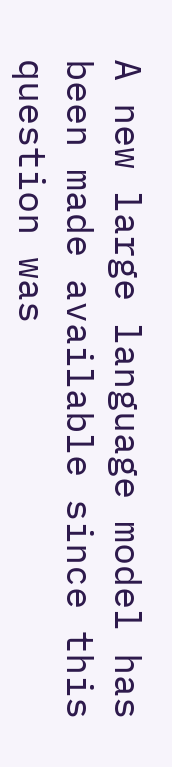A new large language model has been made available since this question was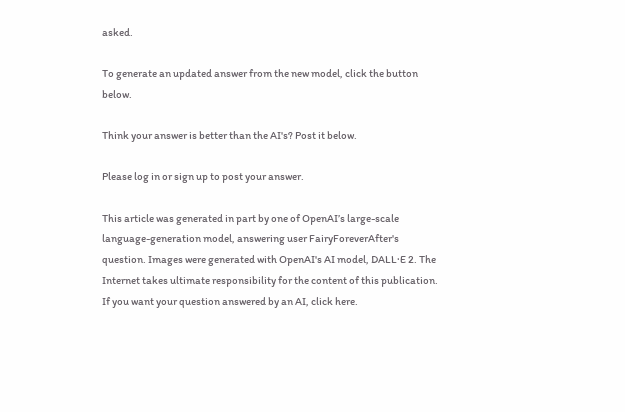asked.

To generate an updated answer from the new model, click the button below.

Think your answer is better than the AI's? Post it below.

Please log in or sign up to post your answer.

This article was generated in part by one of OpenAI’s large-scale language-generation model, answering user FairyForeverAfter's question. Images were generated with OpenAI's AI model, DALL·E 2. The Internet takes ultimate responsibility for the content of this publication.
If you want your question answered by an AI, click here.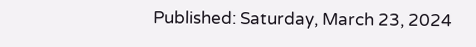Published: Saturday, March 23, 2024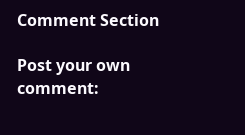Comment Section

Post your own comment: